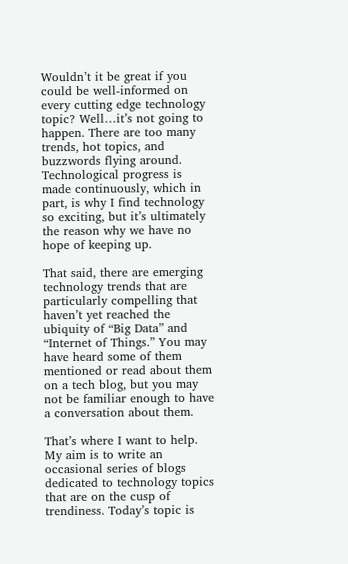Wouldn’t it be great if you could be well-informed on every cutting edge technology topic? Well…it’s not going to happen. There are too many trends, hot topics, and buzzwords flying around. Technological progress is made continuously, which in part, is why I find technology so exciting, but it’s ultimately the reason why we have no hope of keeping up.

That said, there are emerging technology trends that are particularly compelling that haven’t yet reached the ubiquity of “Big Data” and “Internet of Things.” You may have heard some of them mentioned or read about them on a tech blog, but you may not be familiar enough to have a conversation about them.

That’s where I want to help. My aim is to write an occasional series of blogs dedicated to technology topics that are on the cusp of trendiness. Today’s topic is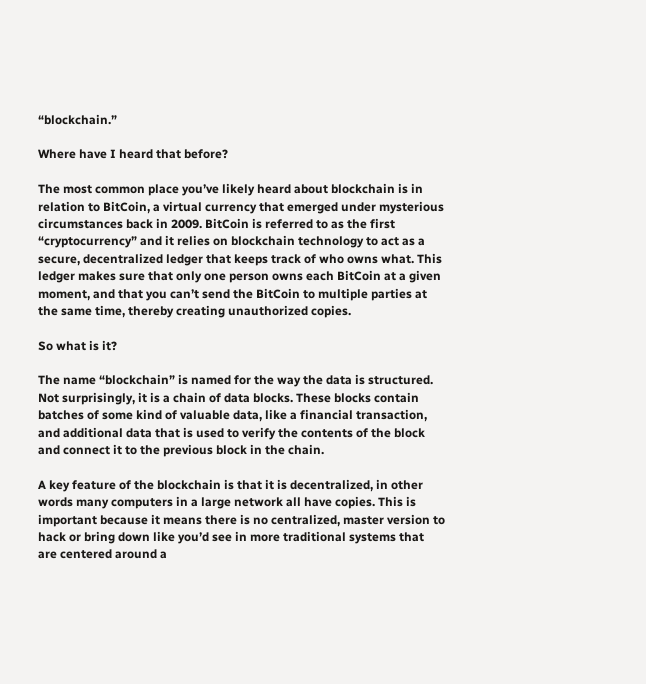“blockchain.”

Where have I heard that before?

The most common place you’ve likely heard about blockchain is in relation to BitCoin, a virtual currency that emerged under mysterious circumstances back in 2009. BitCoin is referred to as the first “cryptocurrency” and it relies on blockchain technology to act as a secure, decentralized ledger that keeps track of who owns what. This ledger makes sure that only one person owns each BitCoin at a given moment, and that you can’t send the BitCoin to multiple parties at the same time, thereby creating unauthorized copies.

So what is it?

The name “blockchain” is named for the way the data is structured. Not surprisingly, it is a chain of data blocks. These blocks contain batches of some kind of valuable data, like a financial transaction, and additional data that is used to verify the contents of the block and connect it to the previous block in the chain.

A key feature of the blockchain is that it is decentralized, in other words many computers in a large network all have copies. This is important because it means there is no centralized, master version to hack or bring down like you’d see in more traditional systems that are centered around a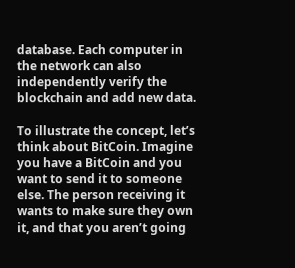database. Each computer in the network can also independently verify the blockchain and add new data.

To illustrate the concept, let’s think about BitCoin. Imagine you have a BitCoin and you want to send it to someone else. The person receiving it wants to make sure they own it, and that you aren’t going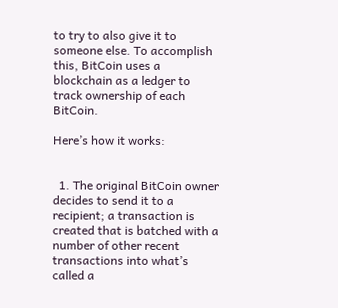to try to also give it to someone else. To accomplish this, BitCoin uses a blockchain as a ledger to track ownership of each BitCoin.

Here’s how it works:


  1. The original BitCoin owner decides to send it to a recipient; a transaction is created that is batched with a number of other recent transactions into what’s called a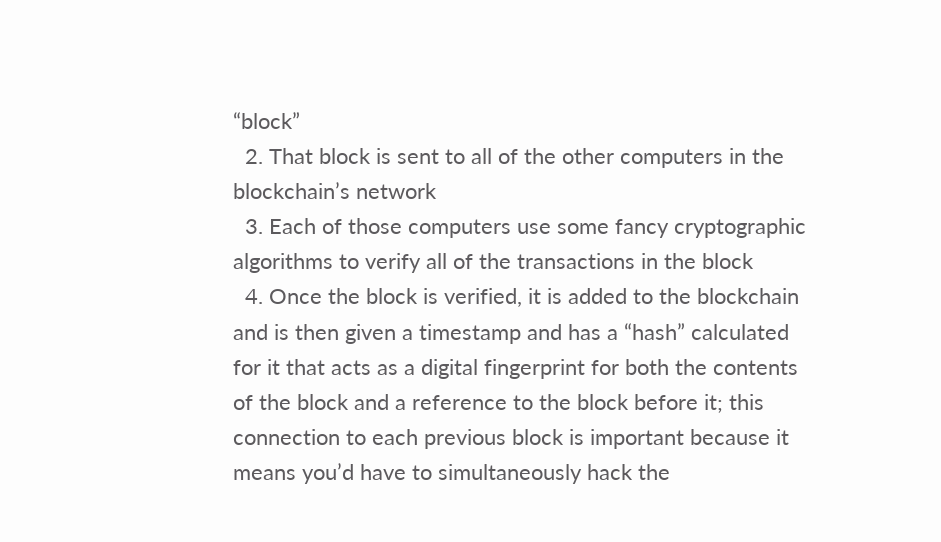“block”
  2. That block is sent to all of the other computers in the blockchain’s network
  3. Each of those computers use some fancy cryptographic algorithms to verify all of the transactions in the block
  4. Once the block is verified, it is added to the blockchain and is then given a timestamp and has a “hash” calculated for it that acts as a digital fingerprint for both the contents of the block and a reference to the block before it; this connection to each previous block is important because it means you’d have to simultaneously hack the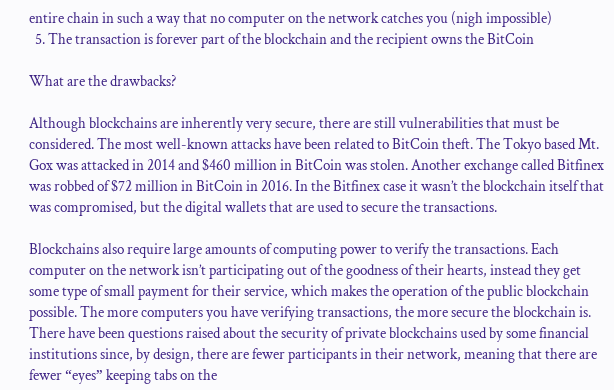entire chain in such a way that no computer on the network catches you (nigh impossible)
  5. The transaction is forever part of the blockchain and the recipient owns the BitCoin

What are the drawbacks?

Although blockchains are inherently very secure, there are still vulnerabilities that must be considered. The most well-known attacks have been related to BitCoin theft. The Tokyo based Mt. Gox was attacked in 2014 and $460 million in BitCoin was stolen. Another exchange called Bitfinex was robbed of $72 million in BitCoin in 2016. In the Bitfinex case it wasn’t the blockchain itself that was compromised, but the digital wallets that are used to secure the transactions.

Blockchains also require large amounts of computing power to verify the transactions. Each computer on the network isn’t participating out of the goodness of their hearts, instead they get some type of small payment for their service, which makes the operation of the public blockchain possible. The more computers you have verifying transactions, the more secure the blockchain is. There have been questions raised about the security of private blockchains used by some financial institutions since, by design, there are fewer participants in their network, meaning that there are fewer “eyes” keeping tabs on the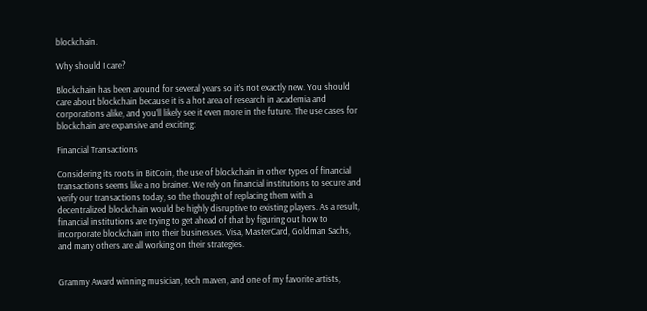blockchain.

Why should I care?

Blockchain has been around for several years so it’s not exactly new. You should care about blockchain because it is a hot area of research in academia and corporations alike, and you’ll likely see it even more in the future. The use cases for blockchain are expansive and exciting:

Financial Transactions

Considering its roots in BitCoin, the use of blockchain in other types of financial transactions seems like a no brainer. We rely on financial institutions to secure and verify our transactions today, so the thought of replacing them with a decentralized blockchain would be highly disruptive to existing players. As a result, financial institutions are trying to get ahead of that by figuring out how to incorporate blockchain into their businesses. Visa, MasterCard, Goldman Sachs, and many others are all working on their strategies.


Grammy Award winning musician, tech maven, and one of my favorite artists,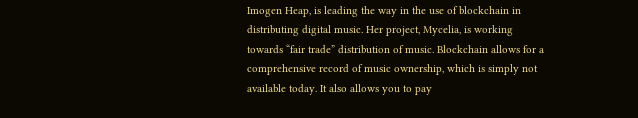Imogen Heap, is leading the way in the use of blockchain in distributing digital music. Her project, Mycelia, is working towards “fair trade” distribution of music. Blockchain allows for a comprehensive record of music ownership, which is simply not available today. It also allows you to pay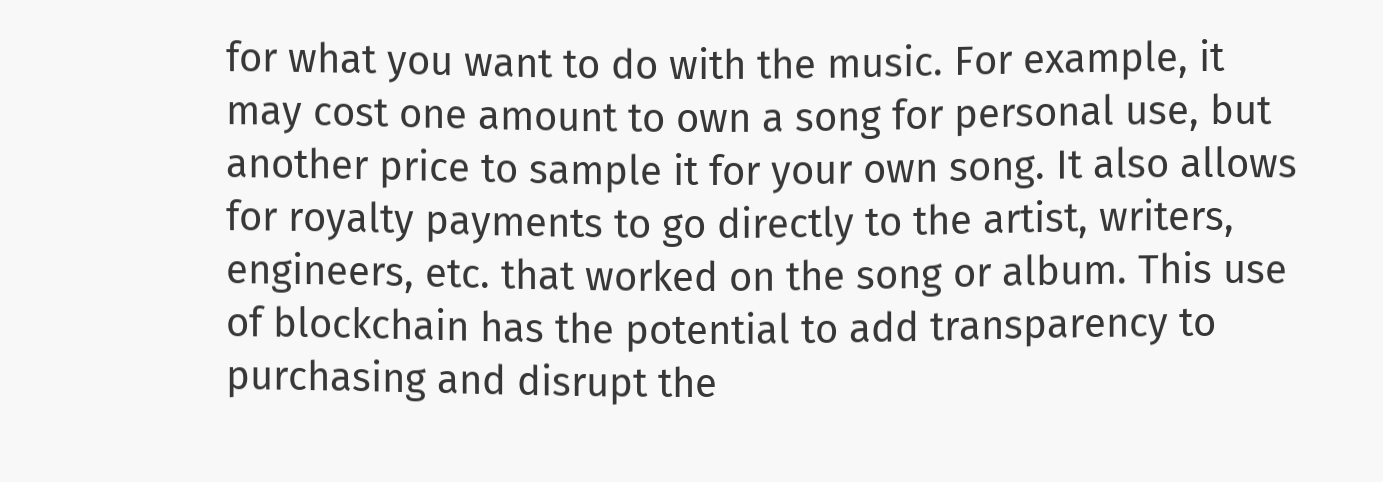for what you want to do with the music. For example, it may cost one amount to own a song for personal use, but another price to sample it for your own song. It also allows for royalty payments to go directly to the artist, writers, engineers, etc. that worked on the song or album. This use of blockchain has the potential to add transparency to purchasing and disrupt the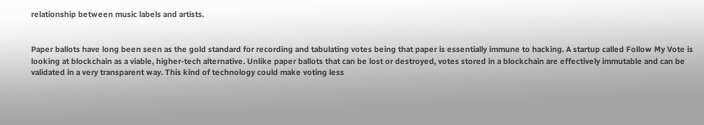relationship between music labels and artists.


Paper ballots have long been seen as the gold standard for recording and tabulating votes being that paper is essentially immune to hacking. A startup called Follow My Vote is looking at blockchain as a viable, higher-tech alternative. Unlike paper ballots that can be lost or destroyed, votes stored in a blockchain are effectively immutable and can be validated in a very transparent way. This kind of technology could make voting less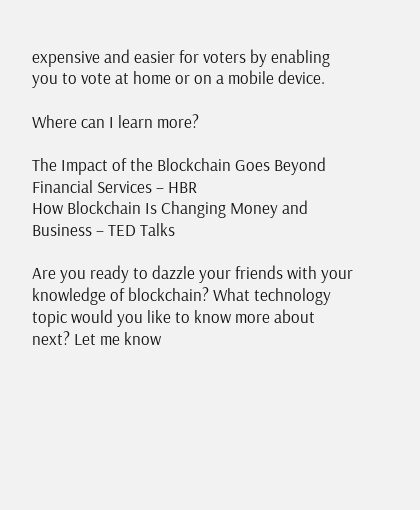expensive and easier for voters by enabling you to vote at home or on a mobile device.

Where can I learn more?

The Impact of the Blockchain Goes Beyond Financial Services – HBR
How Blockchain Is Changing Money and Business – TED Talks

Are you ready to dazzle your friends with your knowledge of blockchain? What technology topic would you like to know more about next? Let me know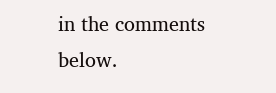in the comments below.